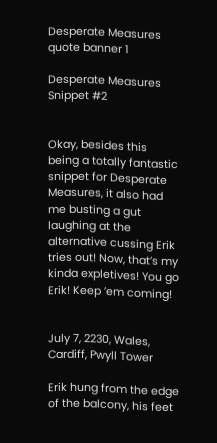Desperate Measures quote banner 1

Desperate Measures Snippet #2


Okay, besides this being a totally fantastic snippet for Desperate Measures, it also had me busting a gut laughing at the alternative cussing Erik tries out! Now, that’s my kinda expletives! You go Erik! Keep ’em coming!


July 7, 2230, Wales, Cardiff, Pwyll Tower

Erik hung from the edge of the balcony, his feet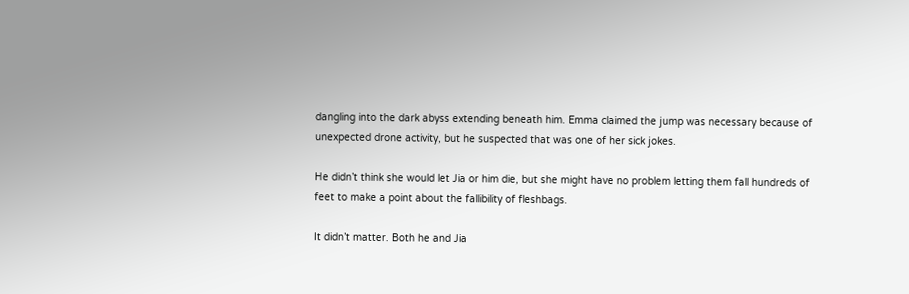dangling into the dark abyss extending beneath him. Emma claimed the jump was necessary because of unexpected drone activity, but he suspected that was one of her sick jokes.

He didn’t think she would let Jia or him die, but she might have no problem letting them fall hundreds of feet to make a point about the fallibility of fleshbags.

It didn’t matter. Both he and Jia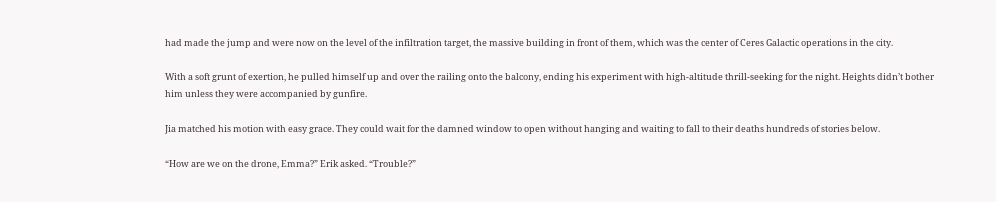had made the jump and were now on the level of the infiltration target, the massive building in front of them, which was the center of Ceres Galactic operations in the city.

With a soft grunt of exertion, he pulled himself up and over the railing onto the balcony, ending his experiment with high-altitude thrill-seeking for the night. Heights didn’t bother him unless they were accompanied by gunfire.

Jia matched his motion with easy grace. They could wait for the damned window to open without hanging and waiting to fall to their deaths hundreds of stories below.

“How are we on the drone, Emma?” Erik asked. “Trouble?”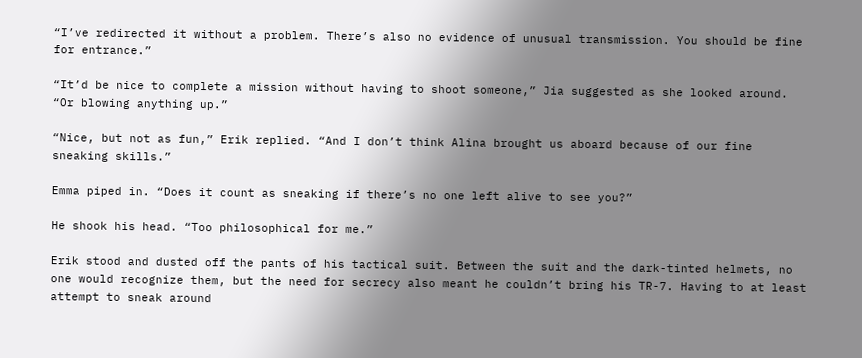“I’ve redirected it without a problem. There’s also no evidence of unusual transmission. You should be fine for entrance.”

“It’d be nice to complete a mission without having to shoot someone,” Jia suggested as she looked around. “Or blowing anything up.”

“Nice, but not as fun,” Erik replied. “And I don’t think Alina brought us aboard because of our fine sneaking skills.”

Emma piped in. “Does it count as sneaking if there’s no one left alive to see you?”

He shook his head. “Too philosophical for me.”

Erik stood and dusted off the pants of his tactical suit. Between the suit and the dark-tinted helmets, no one would recognize them, but the need for secrecy also meant he couldn’t bring his TR-7. Having to at least attempt to sneak around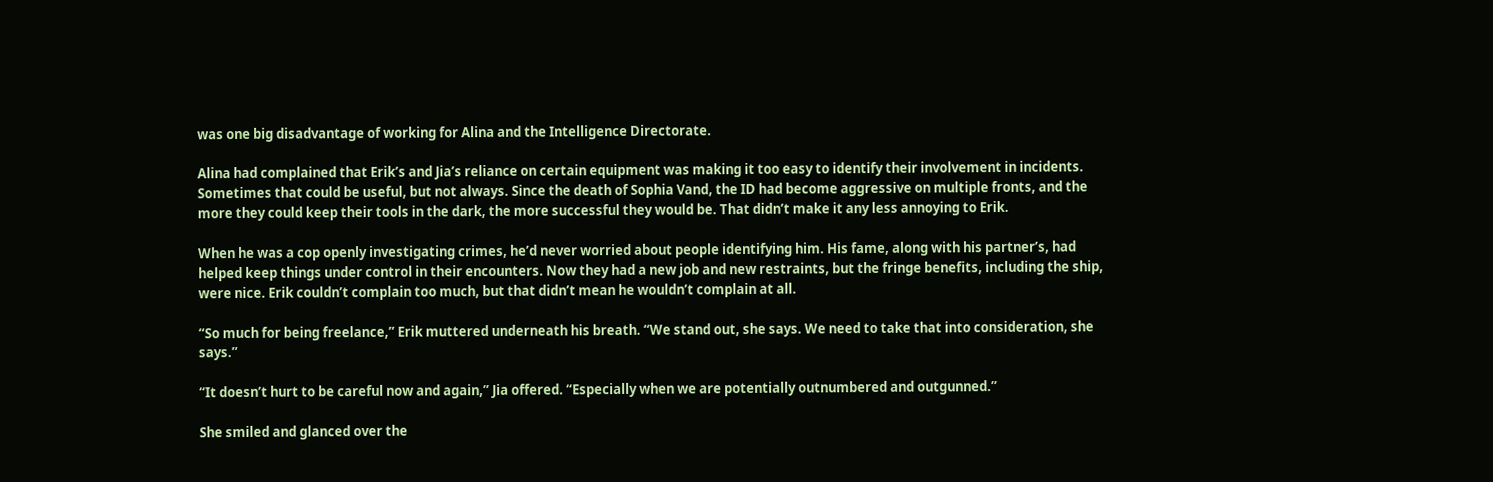was one big disadvantage of working for Alina and the Intelligence Directorate.

Alina had complained that Erik’s and Jia’s reliance on certain equipment was making it too easy to identify their involvement in incidents. Sometimes that could be useful, but not always. Since the death of Sophia Vand, the ID had become aggressive on multiple fronts, and the more they could keep their tools in the dark, the more successful they would be. That didn’t make it any less annoying to Erik.

When he was a cop openly investigating crimes, he’d never worried about people identifying him. His fame, along with his partner’s, had helped keep things under control in their encounters. Now they had a new job and new restraints, but the fringe benefits, including the ship, were nice. Erik couldn’t complain too much, but that didn’t mean he wouldn’t complain at all.

“So much for being freelance,” Erik muttered underneath his breath. “We stand out, she says. We need to take that into consideration, she says.”

“It doesn’t hurt to be careful now and again,” Jia offered. “Especially when we are potentially outnumbered and outgunned.”

She smiled and glanced over the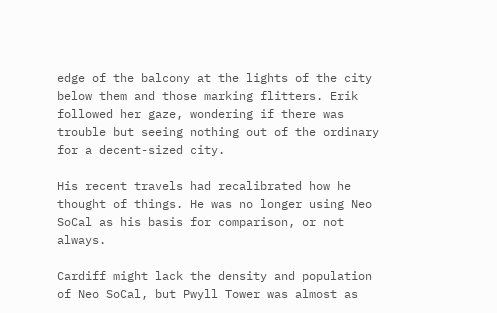edge of the balcony at the lights of the city below them and those marking flitters. Erik followed her gaze, wondering if there was trouble but seeing nothing out of the ordinary for a decent-sized city.

His recent travels had recalibrated how he thought of things. He was no longer using Neo SoCal as his basis for comparison, or not always.

Cardiff might lack the density and population of Neo SoCal, but Pwyll Tower was almost as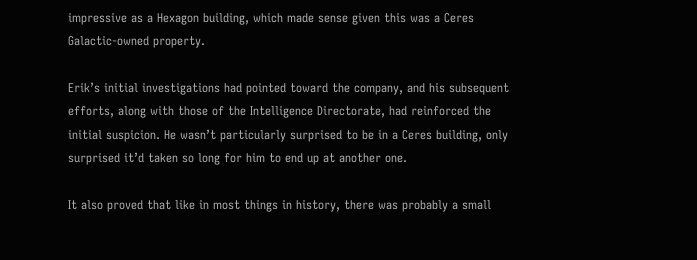impressive as a Hexagon building, which made sense given this was a Ceres Galactic-owned property.

Erik’s initial investigations had pointed toward the company, and his subsequent efforts, along with those of the Intelligence Directorate, had reinforced the initial suspicion. He wasn’t particularly surprised to be in a Ceres building, only surprised it’d taken so long for him to end up at another one.

It also proved that like in most things in history, there was probably a small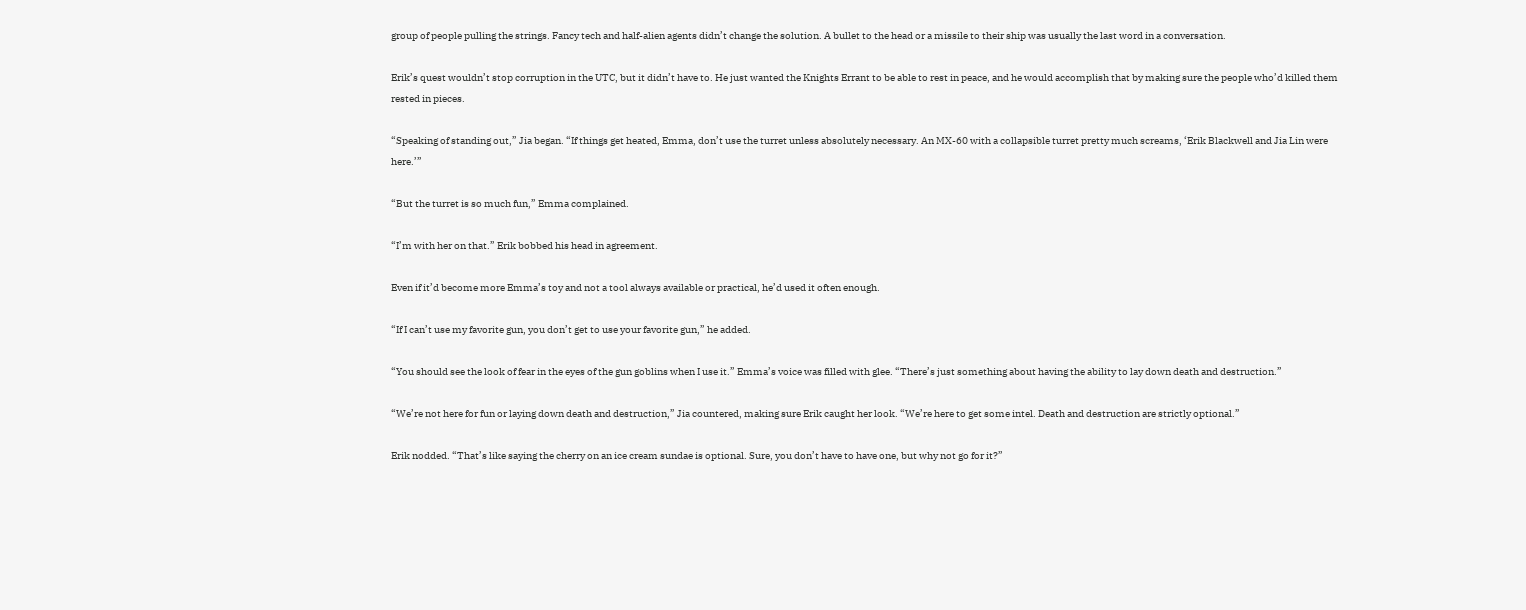group of people pulling the strings. Fancy tech and half-alien agents didn’t change the solution. A bullet to the head or a missile to their ship was usually the last word in a conversation.

Erik’s quest wouldn’t stop corruption in the UTC, but it didn’t have to. He just wanted the Knights Errant to be able to rest in peace, and he would accomplish that by making sure the people who’d killed them rested in pieces.

“Speaking of standing out,” Jia began. “If things get heated, Emma, don’t use the turret unless absolutely necessary. An MX-60 with a collapsible turret pretty much screams, ‘Erik Blackwell and Jia Lin were here.’”

“But the turret is so much fun,” Emma complained.

“I’m with her on that.” Erik bobbed his head in agreement.

Even if it’d become more Emma’s toy and not a tool always available or practical, he’d used it often enough.

“If I can’t use my favorite gun, you don’t get to use your favorite gun,” he added.

“You should see the look of fear in the eyes of the gun goblins when I use it.” Emma’s voice was filled with glee. “There’s just something about having the ability to lay down death and destruction.”

“We’re not here for fun or laying down death and destruction,” Jia countered, making sure Erik caught her look. “We’re here to get some intel. Death and destruction are strictly optional.”

Erik nodded. “That’s like saying the cherry on an ice cream sundae is optional. Sure, you don’t have to have one, but why not go for it?”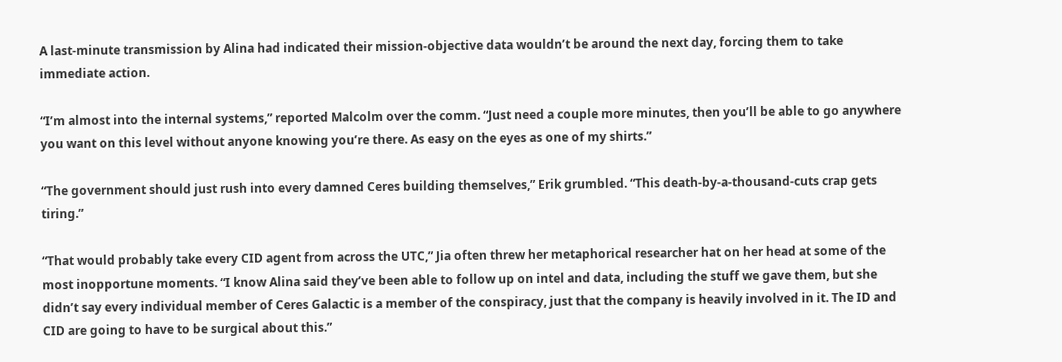A last-minute transmission by Alina had indicated their mission-objective data wouldn’t be around the next day, forcing them to take immediate action.

“I’m almost into the internal systems,” reported Malcolm over the comm. “Just need a couple more minutes, then you’ll be able to go anywhere you want on this level without anyone knowing you’re there. As easy on the eyes as one of my shirts.”

“The government should just rush into every damned Ceres building themselves,” Erik grumbled. “This death-by-a-thousand-cuts crap gets tiring.”

“That would probably take every CID agent from across the UTC,” Jia often threw her metaphorical researcher hat on her head at some of the most inopportune moments. “I know Alina said they’ve been able to follow up on intel and data, including the stuff we gave them, but she didn’t say every individual member of Ceres Galactic is a member of the conspiracy, just that the company is heavily involved in it. The ID and CID are going to have to be surgical about this.”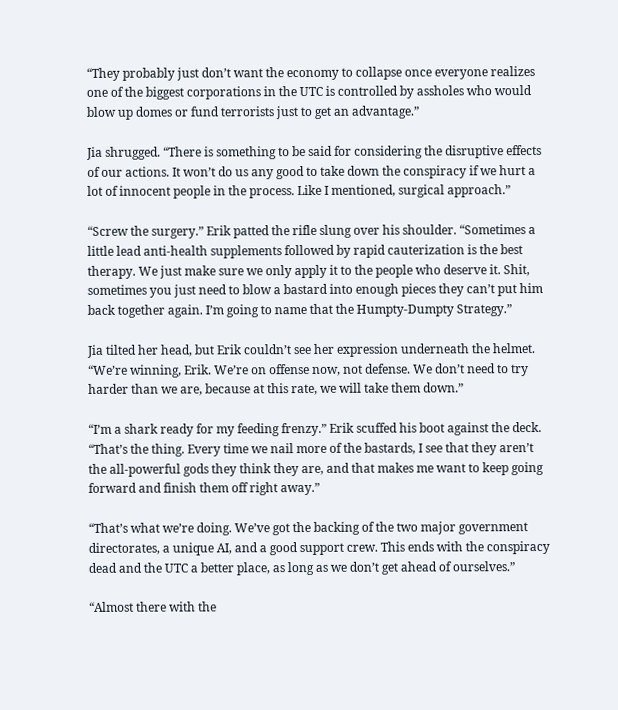“They probably just don’t want the economy to collapse once everyone realizes one of the biggest corporations in the UTC is controlled by assholes who would blow up domes or fund terrorists just to get an advantage.”

Jia shrugged. “There is something to be said for considering the disruptive effects of our actions. It won’t do us any good to take down the conspiracy if we hurt a lot of innocent people in the process. Like I mentioned, surgical approach.”

“Screw the surgery.” Erik patted the rifle slung over his shoulder. “Sometimes a little lead anti-health supplements followed by rapid cauterization is the best therapy. We just make sure we only apply it to the people who deserve it. Shit, sometimes you just need to blow a bastard into enough pieces they can’t put him back together again. I’m going to name that the Humpty-Dumpty Strategy.”

Jia tilted her head, but Erik couldn’t see her expression underneath the helmet. “We’re winning, Erik. We’re on offense now, not defense. We don’t need to try harder than we are, because at this rate, we will take them down.”

“I’m a shark ready for my feeding frenzy.” Erik scuffed his boot against the deck. “That’s the thing. Every time we nail more of the bastards, I see that they aren’t the all-powerful gods they think they are, and that makes me want to keep going forward and finish them off right away.”

“That’s what we’re doing. We’ve got the backing of the two major government directorates, a unique AI, and a good support crew. This ends with the conspiracy dead and the UTC a better place, as long as we don’t get ahead of ourselves.”

“Almost there with the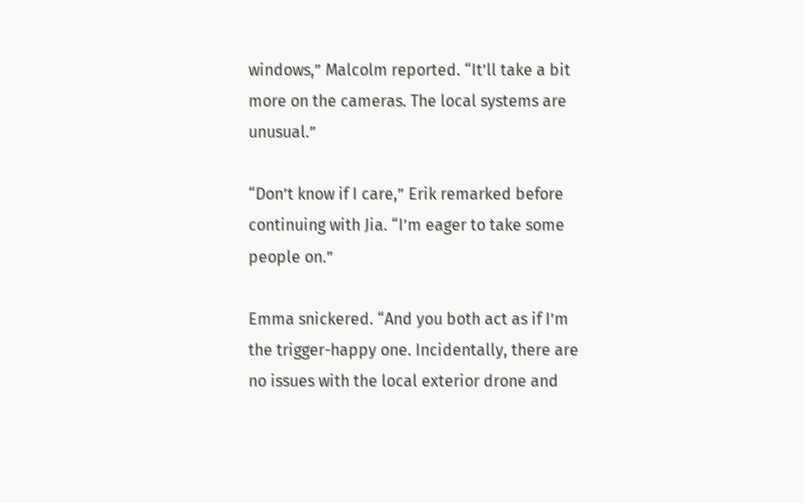windows,” Malcolm reported. “It’ll take a bit more on the cameras. The local systems are unusual.”

“Don’t know if I care,” Erik remarked before continuing with Jia. “I’m eager to take some people on.”

Emma snickered. “And you both act as if I’m the trigger-happy one. Incidentally, there are no issues with the local exterior drone and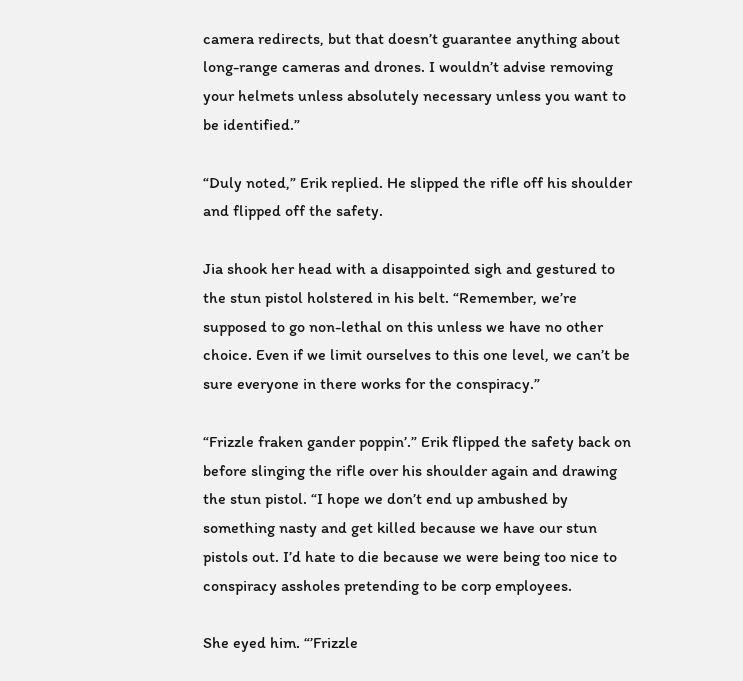camera redirects, but that doesn’t guarantee anything about long-range cameras and drones. I wouldn’t advise removing your helmets unless absolutely necessary unless you want to be identified.”

“Duly noted,” Erik replied. He slipped the rifle off his shoulder and flipped off the safety.

Jia shook her head with a disappointed sigh and gestured to the stun pistol holstered in his belt. “Remember, we’re supposed to go non-lethal on this unless we have no other choice. Even if we limit ourselves to this one level, we can’t be sure everyone in there works for the conspiracy.”

“Frizzle fraken gander poppin’.” Erik flipped the safety back on before slinging the rifle over his shoulder again and drawing the stun pistol. “I hope we don’t end up ambushed by something nasty and get killed because we have our stun pistols out. I’d hate to die because we were being too nice to conspiracy assholes pretending to be corp employees.

She eyed him. “’Frizzle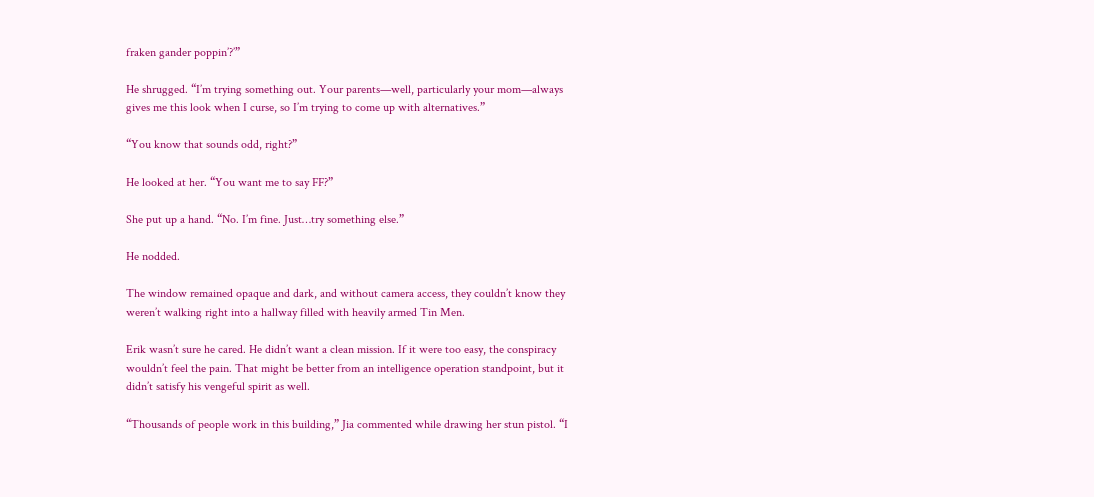fraken gander poppin’?’”

He shrugged. “I’m trying something out. Your parents—well, particularly your mom—always gives me this look when I curse, so I’m trying to come up with alternatives.”

“You know that sounds odd, right?”

He looked at her. “You want me to say FF?”

She put up a hand. “No. I’m fine. Just…try something else.”

He nodded.

The window remained opaque and dark, and without camera access, they couldn’t know they weren’t walking right into a hallway filled with heavily armed Tin Men.

Erik wasn’t sure he cared. He didn’t want a clean mission. If it were too easy, the conspiracy wouldn’t feel the pain. That might be better from an intelligence operation standpoint, but it didn’t satisfy his vengeful spirit as well.

“Thousands of people work in this building,” Jia commented while drawing her stun pistol. “I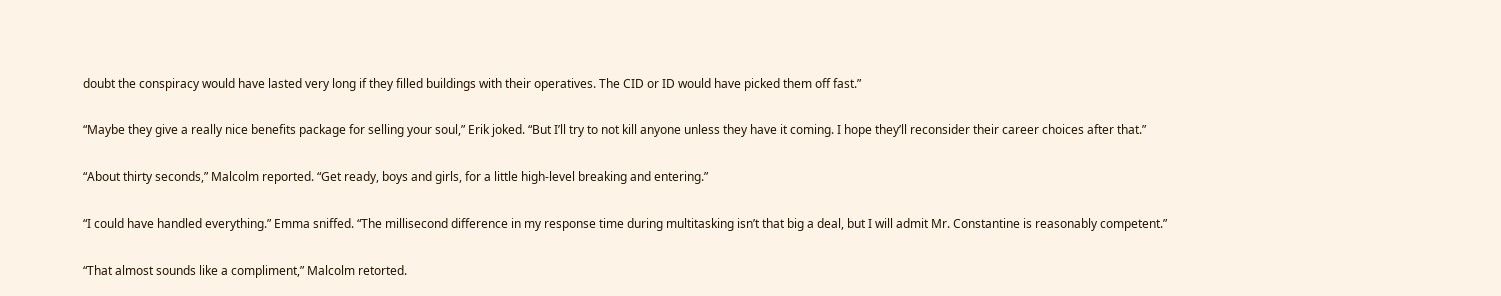doubt the conspiracy would have lasted very long if they filled buildings with their operatives. The CID or ID would have picked them off fast.”

“Maybe they give a really nice benefits package for selling your soul,” Erik joked. “But I’ll try to not kill anyone unless they have it coming. I hope they’ll reconsider their career choices after that.”

“About thirty seconds,” Malcolm reported. “Get ready, boys and girls, for a little high-level breaking and entering.”

“I could have handled everything.” Emma sniffed. “The millisecond difference in my response time during multitasking isn’t that big a deal, but I will admit Mr. Constantine is reasonably competent.”

“That almost sounds like a compliment,” Malcolm retorted.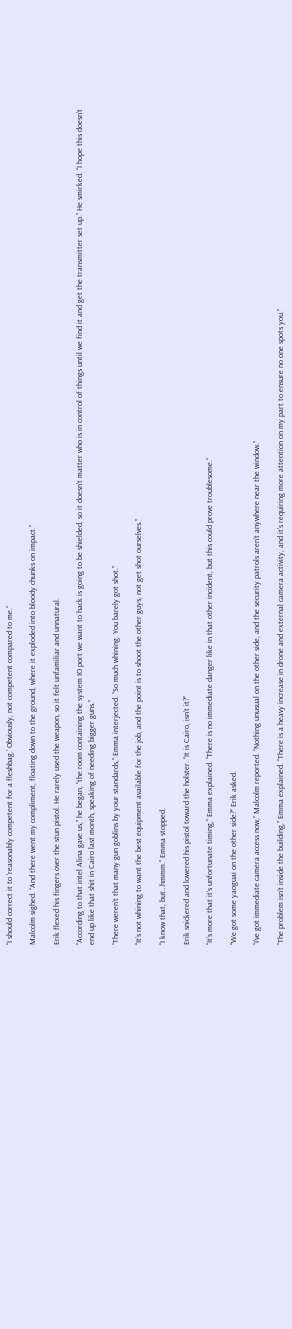“I should correct it to ‘reasonably competent for a fleshbag.’ Obviously, not competent compared to me.”

Malcolm sighed. “And there went my compliment, floating down to the ground, where it exploded into bloody chunks on impact.”

Erik flexed his fingers over the stun pistol. He rarely used the weapon, so it felt unfamiliar and unnatural.

“According to that intel Alina gave us,” he began, “the room containing the system IO port we want to hack is going to be shielded, so it doesn’t matter who is in control of things until we find it and get the transmitter set up.” He smirked. “I hope this doesn’t end up like that shit in Cairo last month, speaking of needing bigger guns.”

“There weren’t that many gun goblins by your standards,” Emma interjected. “So much whining. You barely got shot.”

“It’s not whining to want the best equipment available for the job, and the point is to shoot the other guys, not get shot ourselves.”

“I know that, but…hmmm.” Emma stopped.

Erik snickered and lowered his pistol toward the holster. “It is Cairo, isn’t it?”

“It’s more that it’s unfortunate timing,” Emma explained. “There is no immediate danger like in that other incident, but this could prove troublesome.”

“We got some yaoguai on the other side?” Erik asked.

“I’ve got immediate camera access now,” Malcolm reported. “Nothing unusual on the other side, and the security patrols aren’t anywhere near the window.”

“The problem isn’t inside the building,” Emma explained. “There is a heavy increase in drone and external camera activity, and it’s requiring more attention on my part to ensure no one spots you.”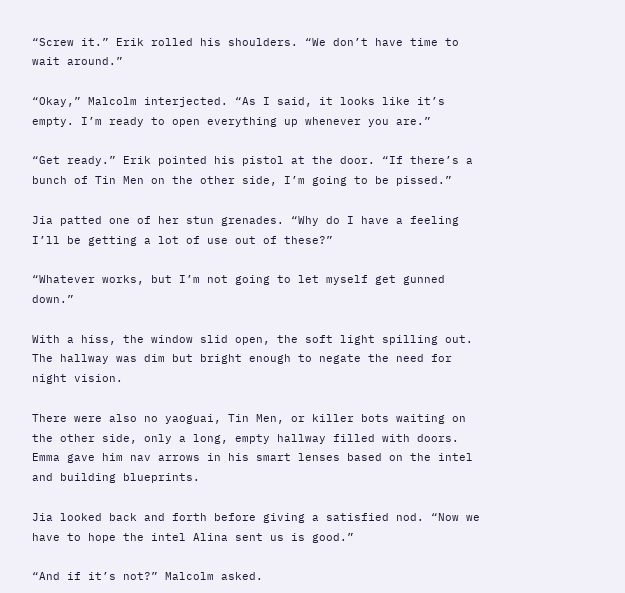“Screw it.” Erik rolled his shoulders. “We don’t have time to wait around.”

“Okay,” Malcolm interjected. “As I said, it looks like it’s empty. I’m ready to open everything up whenever you are.”

“Get ready.” Erik pointed his pistol at the door. “If there’s a bunch of Tin Men on the other side, I’m going to be pissed.”

Jia patted one of her stun grenades. “Why do I have a feeling I’ll be getting a lot of use out of these?”

“Whatever works, but I’m not going to let myself get gunned down.”

With a hiss, the window slid open, the soft light spilling out. The hallway was dim but bright enough to negate the need for night vision.

There were also no yaoguai, Tin Men, or killer bots waiting on the other side, only a long, empty hallway filled with doors. Emma gave him nav arrows in his smart lenses based on the intel and building blueprints.

Jia looked back and forth before giving a satisfied nod. “Now we have to hope the intel Alina sent us is good.”

“And if it’s not?” Malcolm asked.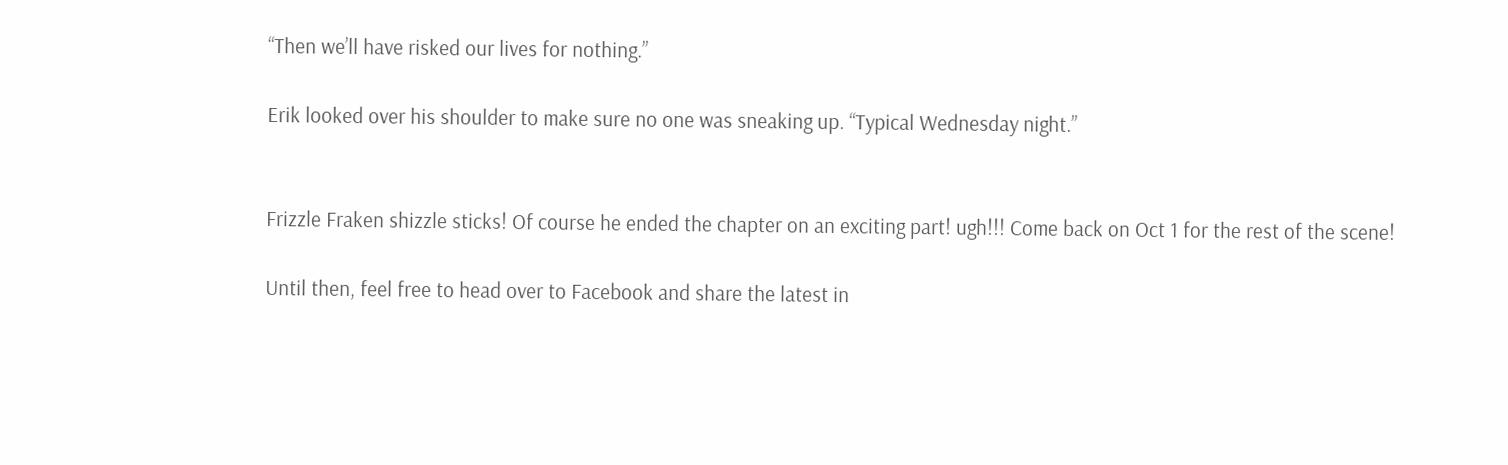“Then we’ll have risked our lives for nothing.”

Erik looked over his shoulder to make sure no one was sneaking up. “Typical Wednesday night.”


Frizzle Fraken shizzle sticks! Of course he ended the chapter on an exciting part! ugh!!! Come back on Oct 1 for the rest of the scene!

Until then, feel free to head over to Facebook and share the latest in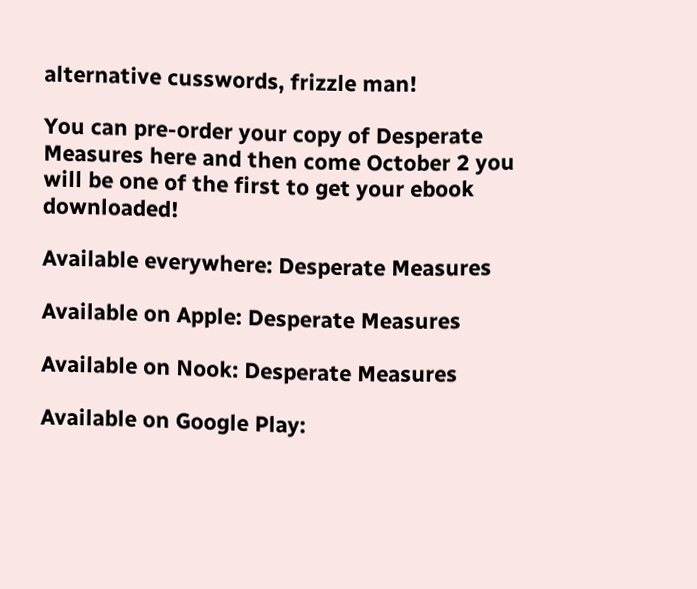alternative cusswords, frizzle man!

You can pre-order your copy of Desperate Measures here and then come October 2 you will be one of the first to get your ebook downloaded!

Available everywhere: Desperate Measures

Available on Apple: Desperate Measures

Available on Nook: Desperate Measures

Available on Google Play: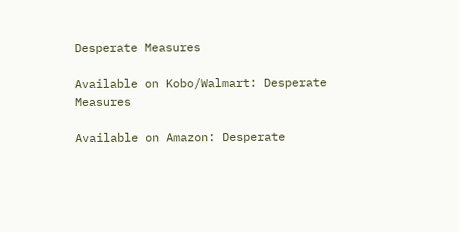Desperate Measures

Available on Kobo/Walmart: Desperate Measures

Available on Amazon: Desperate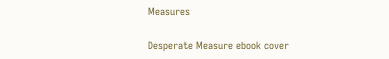Measures

Desperate Measure ebook cover